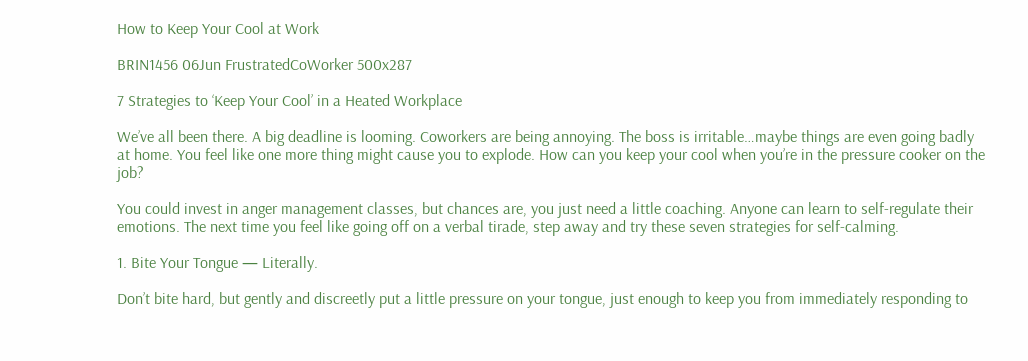How to Keep Your Cool at Work

BRIN1456 06Jun FrustratedCoWorker 500x287

7 Strategies to ‘Keep Your Cool’ in a Heated Workplace

We’ve all been there. A big deadline is looming. Coworkers are being annoying. The boss is irritable…maybe things are even going badly at home. You feel like one more thing might cause you to explode. How can you keep your cool when you’re in the pressure cooker on the job?

You could invest in anger management classes, but chances are, you just need a little coaching. Anyone can learn to self-regulate their emotions. The next time you feel like going off on a verbal tirade, step away and try these seven strategies for self-calming.

1. Bite Your Tongue — Literally.

Don’t bite hard, but gently and discreetly put a little pressure on your tongue, just enough to keep you from immediately responding to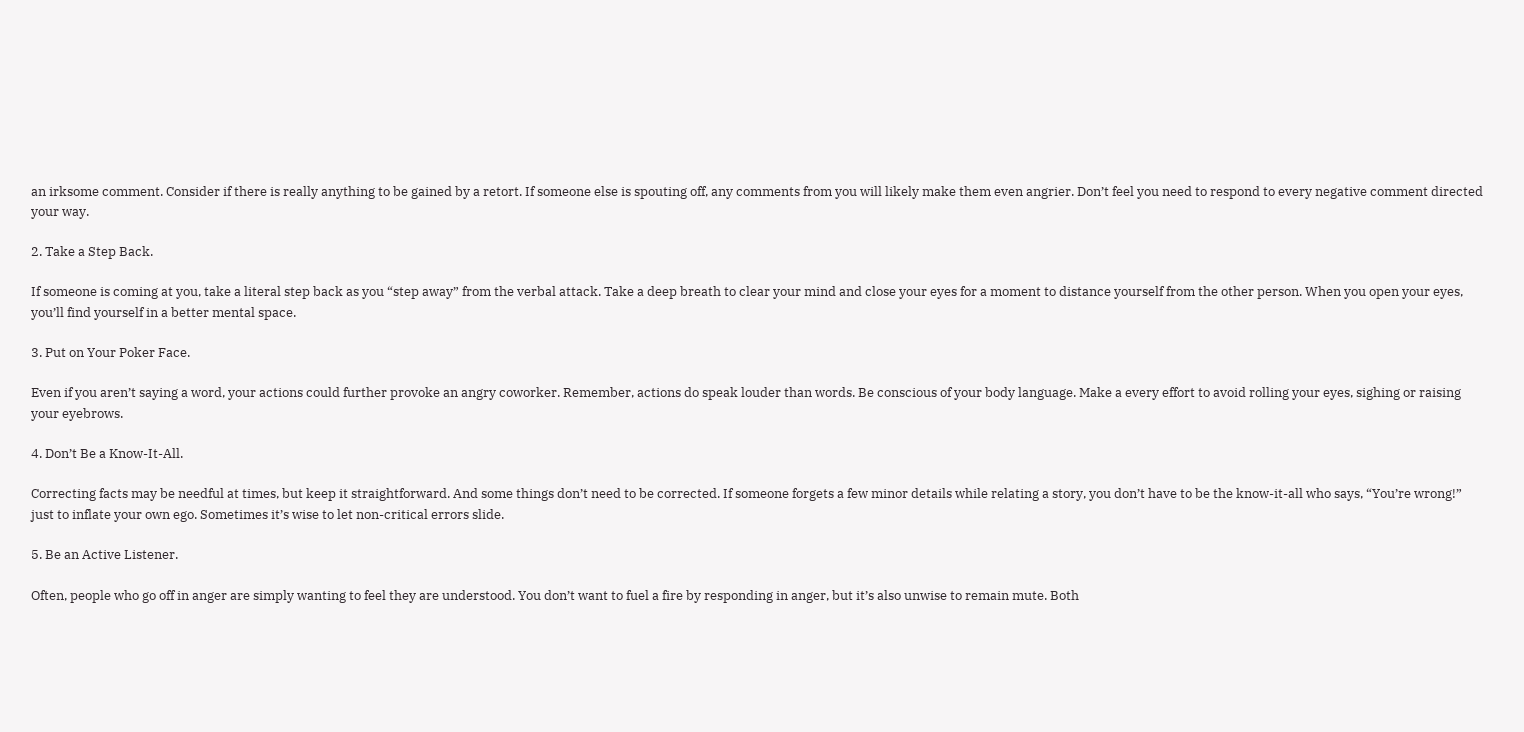an irksome comment. Consider if there is really anything to be gained by a retort. If someone else is spouting off, any comments from you will likely make them even angrier. Don’t feel you need to respond to every negative comment directed your way.

2. Take a Step Back.

If someone is coming at you, take a literal step back as you “step away” from the verbal attack. Take a deep breath to clear your mind and close your eyes for a moment to distance yourself from the other person. When you open your eyes, you’ll find yourself in a better mental space.

3. Put on Your Poker Face.

Even if you aren’t saying a word, your actions could further provoke an angry coworker. Remember, actions do speak louder than words. Be conscious of your body language. Make a every effort to avoid rolling your eyes, sighing or raising your eyebrows.

4. Don’t Be a Know-It-All.

Correcting facts may be needful at times, but keep it straightforward. And some things don’t need to be corrected. If someone forgets a few minor details while relating a story, you don’t have to be the know-it-all who says, “You’re wrong!” just to inflate your own ego. Sometimes it’s wise to let non-critical errors slide.

5. Be an Active Listener.

Often, people who go off in anger are simply wanting to feel they are understood. You don’t want to fuel a fire by responding in anger, but it’s also unwise to remain mute. Both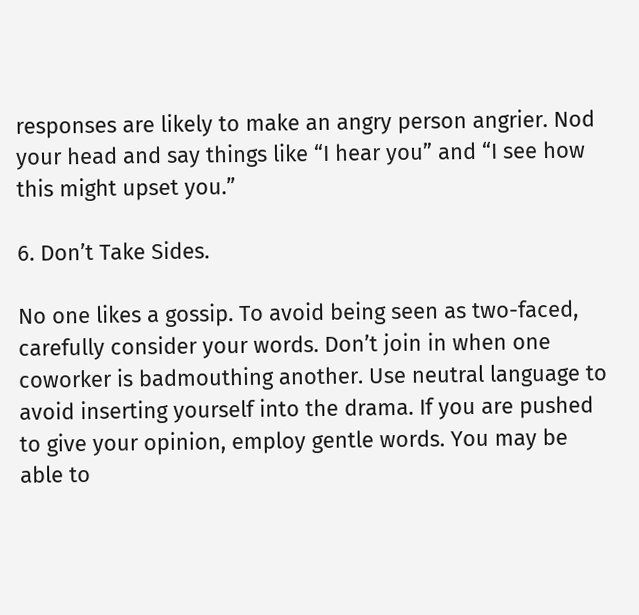responses are likely to make an angry person angrier. Nod your head and say things like “I hear you” and “I see how this might upset you.”

6. Don’t Take Sides.

No one likes a gossip. To avoid being seen as two-faced, carefully consider your words. Don’t join in when one coworker is badmouthing another. Use neutral language to avoid inserting yourself into the drama. If you are pushed to give your opinion, employ gentle words. You may be able to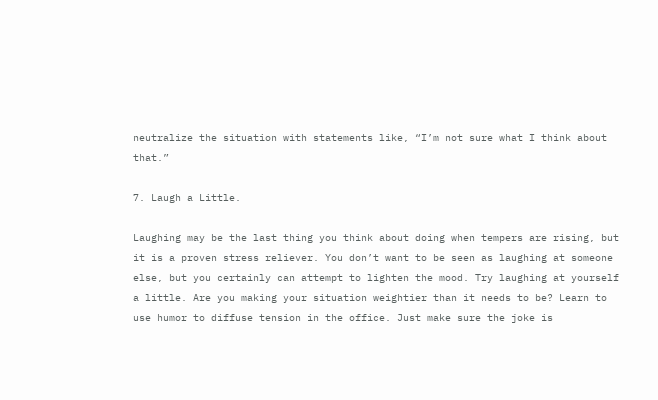neutralize the situation with statements like, “I’m not sure what I think about that.”

7. Laugh a Little.

Laughing may be the last thing you think about doing when tempers are rising, but it is a proven stress reliever. You don’t want to be seen as laughing at someone else, but you certainly can attempt to lighten the mood. Try laughing at yourself a little. Are you making your situation weightier than it needs to be? Learn to use humor to diffuse tension in the office. Just make sure the joke is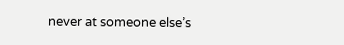never at someone else’s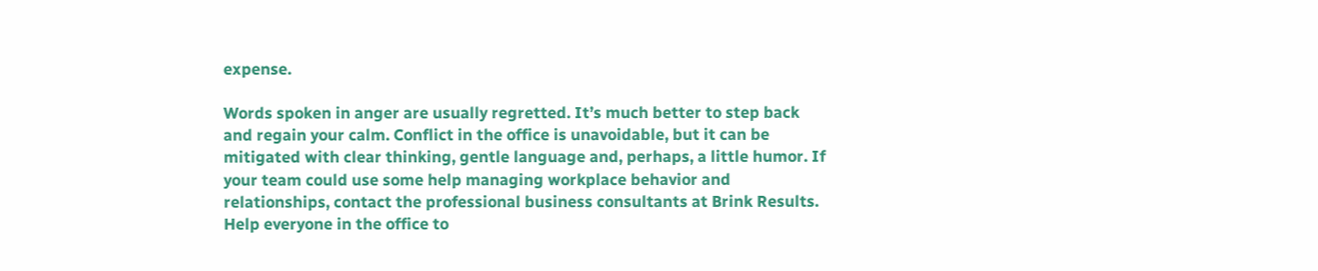expense.

Words spoken in anger are usually regretted. It’s much better to step back and regain your calm. Conflict in the office is unavoidable, but it can be mitigated with clear thinking, gentle language and, perhaps, a little humor. If your team could use some help managing workplace behavior and relationships, contact the professional business consultants at Brink Results. Help everyone in the office to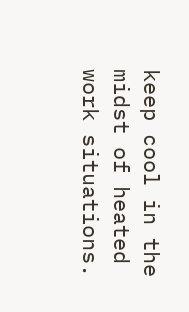keep cool in the midst of heated work situations.